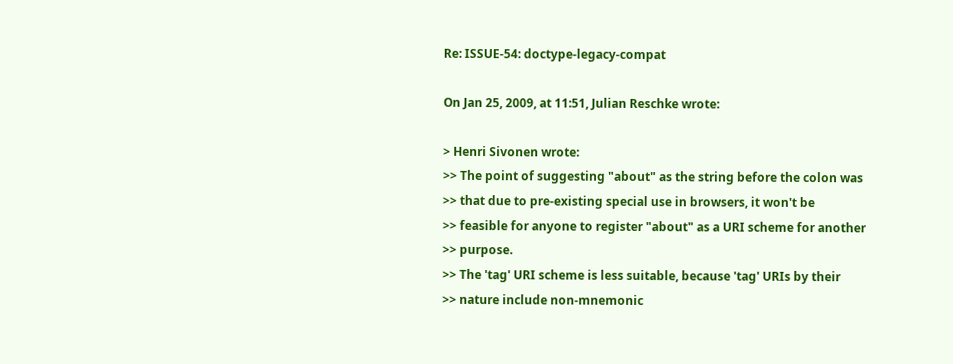Re: ISSUE-54: doctype-legacy-compat

On Jan 25, 2009, at 11:51, Julian Reschke wrote:

> Henri Sivonen wrote:
>> The point of suggesting "about" as the string before the colon was
>> that due to pre-existing special use in browsers, it won't be
>> feasible for anyone to register "about" as a URI scheme for another
>> purpose.
>> The 'tag' URI scheme is less suitable, because 'tag' URIs by their
>> nature include non-mnemonic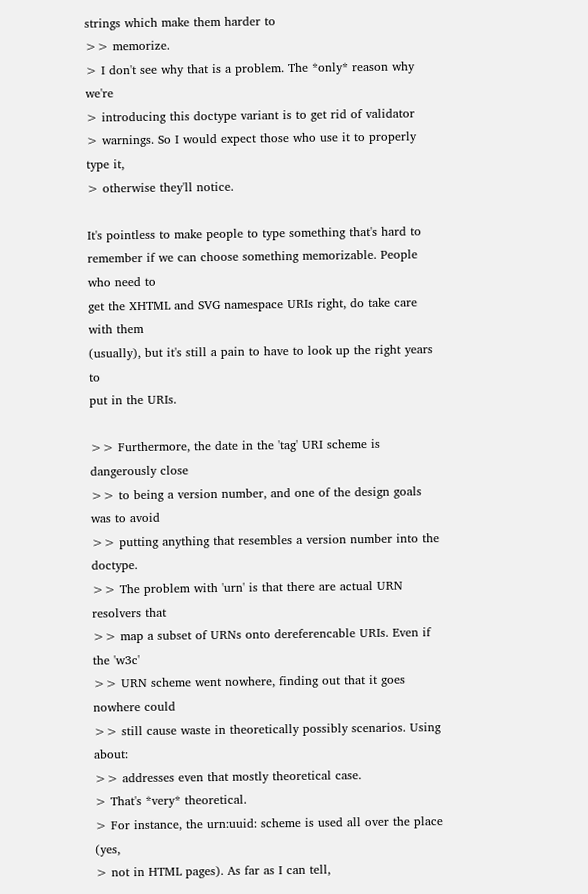strings which make them harder to
>> memorize.
> I don't see why that is a problem. The *only* reason why we're
> introducing this doctype variant is to get rid of validator
> warnings. So I would expect those who use it to properly type it,
> otherwise they'll notice.

It's pointless to make people to type something that's hard to
remember if we can choose something memorizable. People who need to
get the XHTML and SVG namespace URIs right, do take care with them
(usually), but it's still a pain to have to look up the right years to
put in the URIs.

>> Furthermore, the date in the 'tag' URI scheme is dangerously close
>> to being a version number, and one of the design goals was to avoid
>> putting anything that resembles a version number into the doctype.
>> The problem with 'urn' is that there are actual URN resolvers that
>> map a subset of URNs onto dereferencable URIs. Even if the 'w3c'
>> URN scheme went nowhere, finding out that it goes nowhere could
>> still cause waste in theoretically possibly scenarios. Using about:
>> addresses even that mostly theoretical case.
> That's *very* theoretical.
> For instance, the urn:uuid: scheme is used all over the place (yes,
> not in HTML pages). As far as I can tell,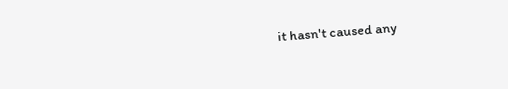it hasn't caused any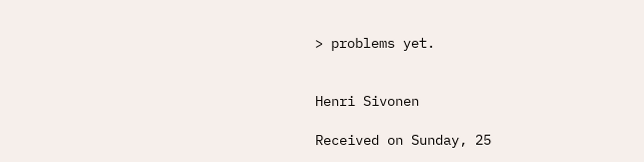> problems yet.


Henri Sivonen

Received on Sunday, 25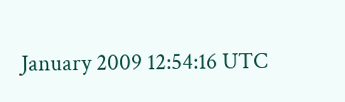January 2009 12:54:16 UTC